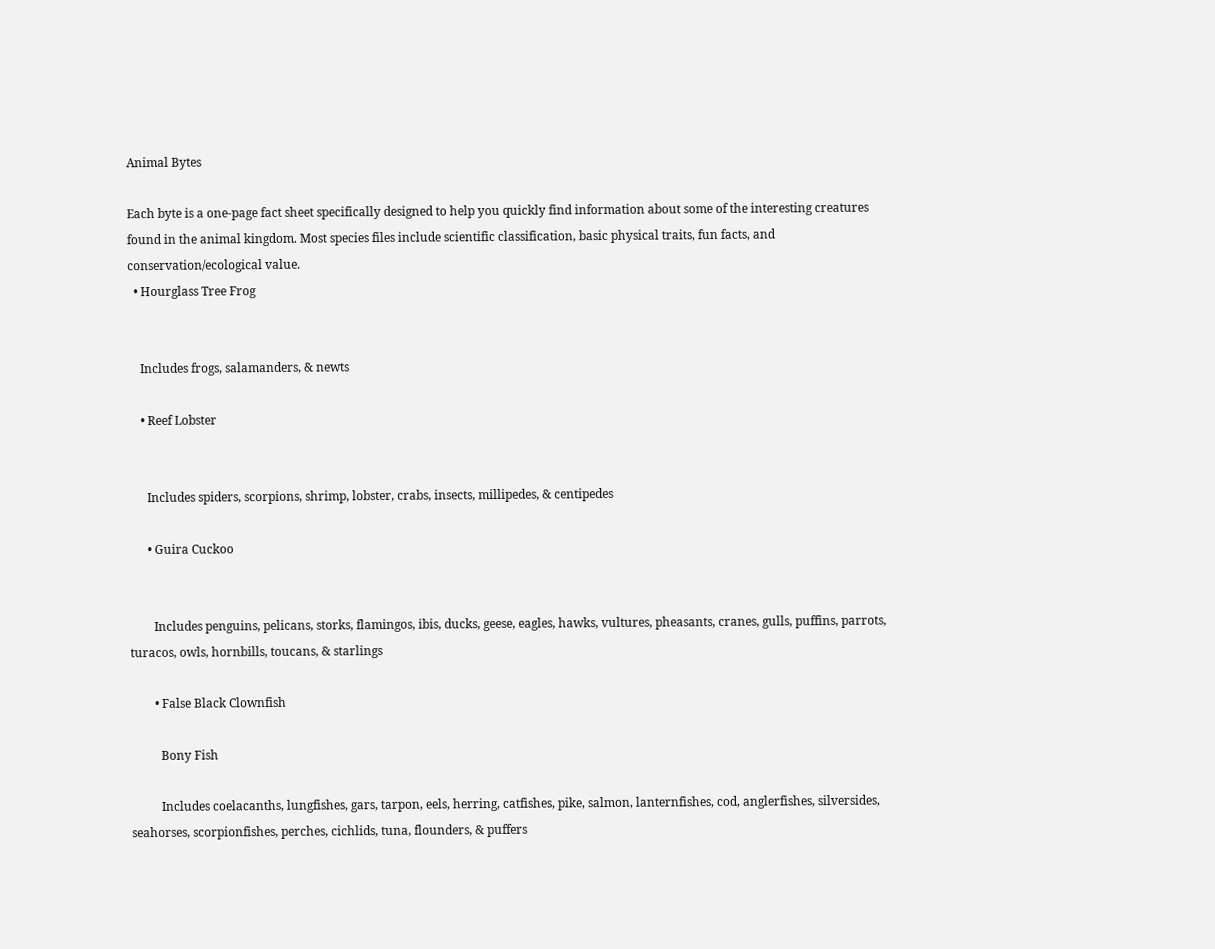Animal Bytes

Each byte is a one-page fact sheet specifically designed to help you quickly find information about some of the interesting creatures found in the animal kingdom. Most species files include scientific classification, basic physical traits, fun facts, and conservation/ecological value.
  • Hourglass Tree Frog


    Includes frogs, salamanders, & newts

    • Reef Lobster


      Includes spiders, scorpions, shrimp, lobster, crabs, insects, millipedes, & centipedes

      • Guira Cuckoo


        Includes penguins, pelicans, storks, flamingos, ibis, ducks, geese, eagles, hawks, vultures, pheasants, cranes, gulls, puffins, parrots, turacos, owls, hornbills, toucans, & starlings

        • False Black Clownfish

          Bony Fish

          Includes coelacanths, lungfishes, gars, tarpon, eels, herring, catfishes, pike, salmon, lanternfishes, cod, anglerfishes, silversides, seahorses, scorpionfishes, perches, cichlids, tuna, flounders, & puffers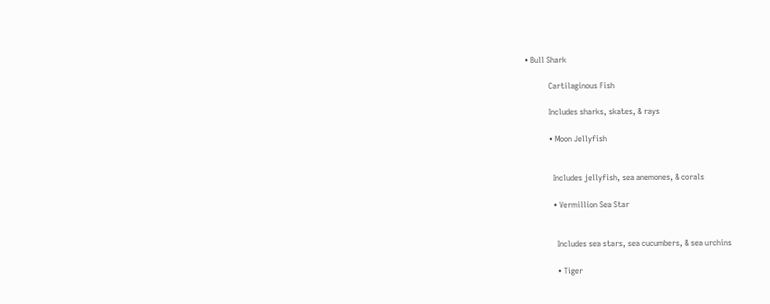• Bull Shark

            Cartilaginous Fish

            Includes sharks, skates, & rays

            • Moon Jellyfish


              Includes jellyfish, sea anemones, & corals

              • Vermillion Sea Star


                Includes sea stars, sea cucumbers, & sea urchins

                • Tiger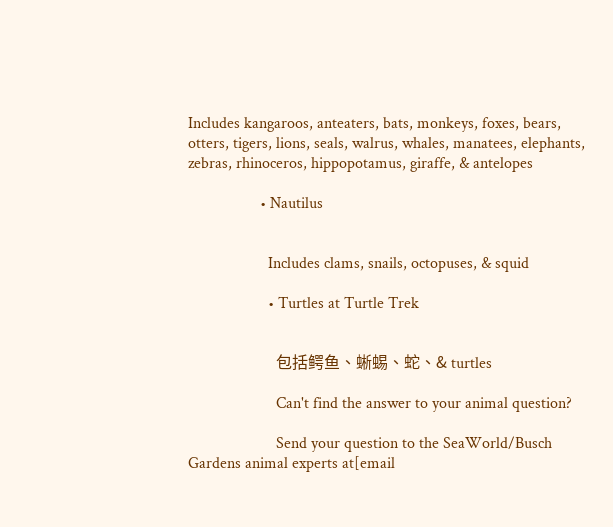Includes kangaroos, anteaters, bats, monkeys, foxes, bears, otters, tigers, lions, seals, walrus, whales, manatees, elephants, zebras, rhinoceros, hippopotamus, giraffe, & antelopes

                  • Nautilus


                    Includes clams, snails, octopuses, & squid

                    • Turtles at Turtle Trek


                      包括鳄鱼、蜥蜴、蛇、& turtles

                      Can't find the answer to your animal question?

                      Send your question to the SeaWorld/Busch Gardens animal experts at[email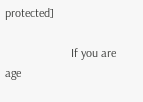protected]

                      If you are age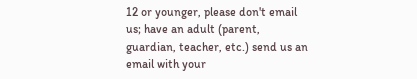12 or younger, please don't email us; have an adult (parent, guardian, teacher, etc.) send us an email with your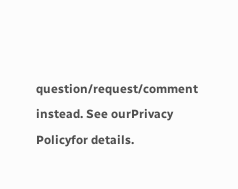question/request/comment instead. See ourPrivacy Policyfor details.